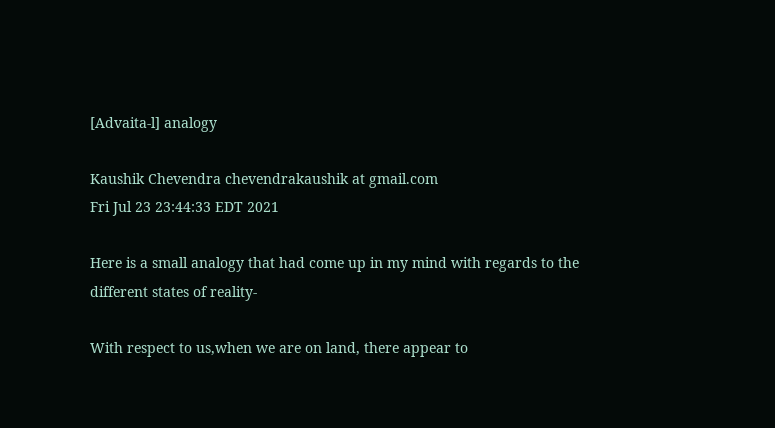[Advaita-l] analogy

Kaushik Chevendra chevendrakaushik at gmail.com
Fri Jul 23 23:44:33 EDT 2021

Here is a small analogy that had come up in my mind with regards to the
different states of reality-

With respect to us,when we are on land, there appear to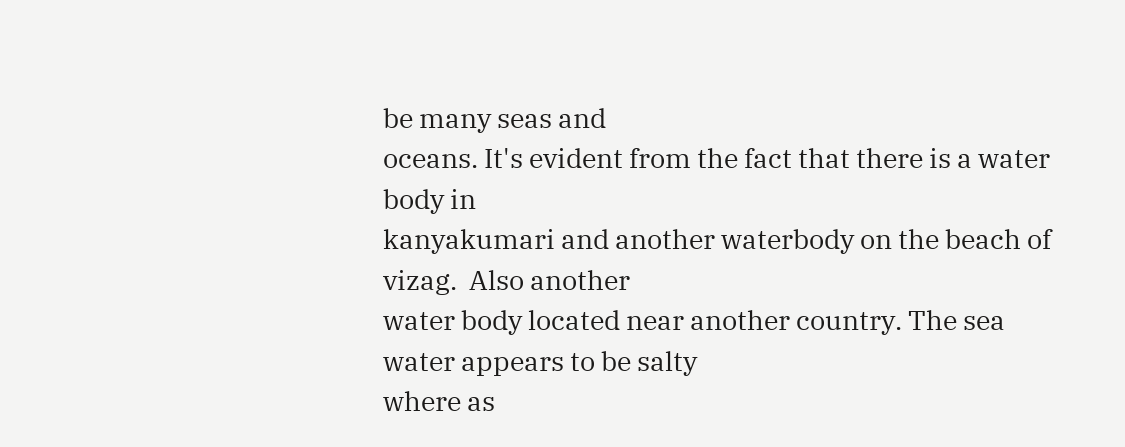be many seas and
oceans. It's evident from the fact that there is a water body in
kanyakumari and another waterbody on the beach of vizag.  Also another
water body located near another country. The sea water appears to be salty
where as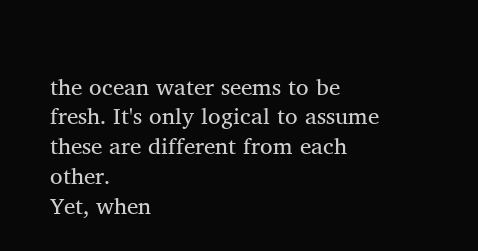the ocean water seems to be fresh. It's only logical to assume
these are different from each other.
Yet, when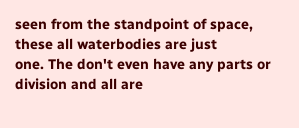seen from the standpoint of space, these all waterbodies are just
one. The don't even have any parts or division and all are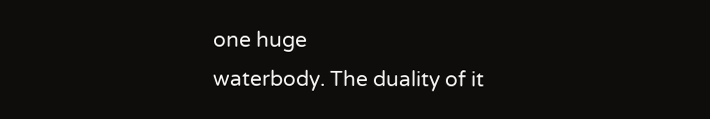one huge
waterbody. The duality of it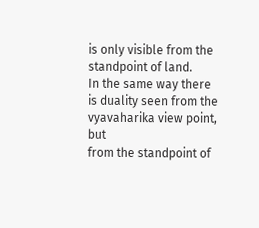is only visible from the standpoint of land.
In the same way there is duality seen from the vyavaharika view point, but
from the standpoint of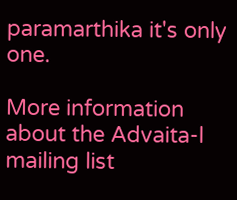paramarthika it's only one.

More information about the Advaita-l mailing list